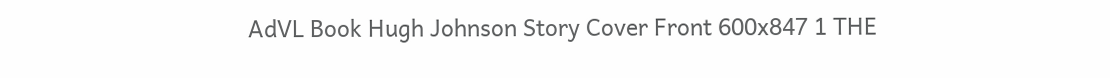AdVL Book Hugh Johnson Story Cover Front 600x847 1 THE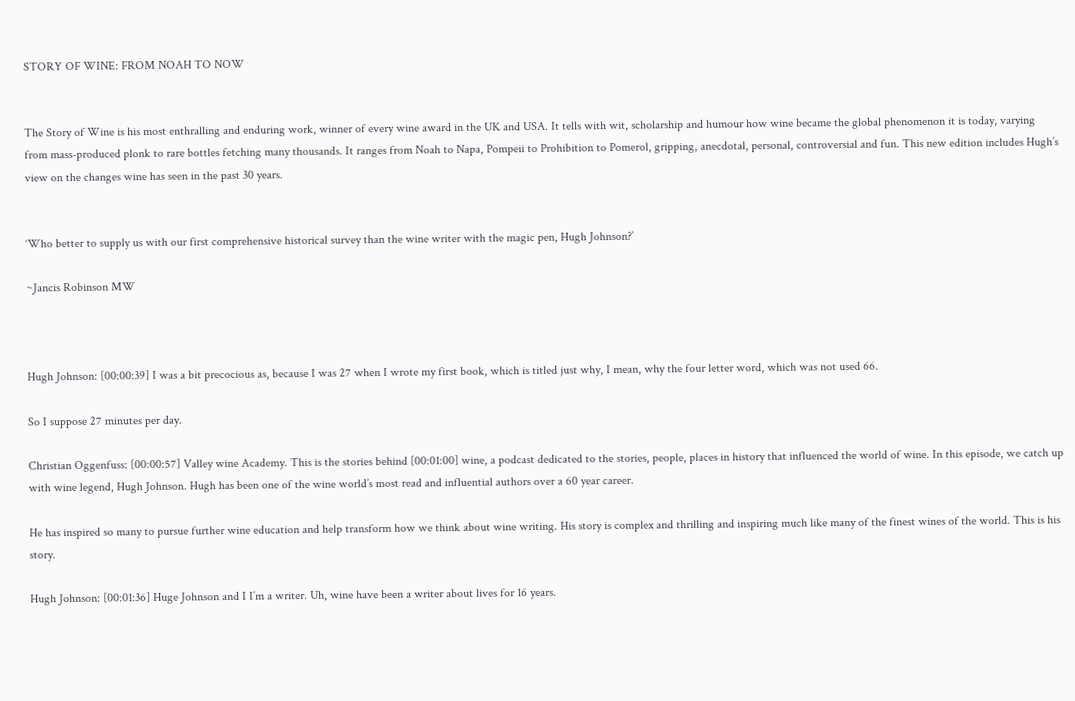STORY OF WINE: FROM NOAH TO NOW


The Story of Wine is his most enthralling and enduring work, winner of every wine award in the UK and USA. It tells with wit, scholarship and humour how wine became the global phenomenon it is today, varying from mass-produced plonk to rare bottles fetching many thousands. It ranges from Noah to Napa, Pompeii to Prohibition to Pomerol, gripping, anecdotal, personal, controversial and fun. This new edition includes Hugh’s view on the changes wine has seen in the past 30 years.


‘Who better to supply us with our first comprehensive historical survey than the wine writer with the magic pen, Hugh Johnson?’

~Jancis Robinson MW



Hugh Johnson: [00:00:39] I was a bit precocious as, because I was 27 when I wrote my first book, which is titled just why, I mean, why the four letter word, which was not used 66.

So I suppose 27 minutes per day.

Christian Oggenfuss: [00:00:57] Valley wine Academy. This is the stories behind [00:01:00] wine, a podcast dedicated to the stories, people, places in history that influenced the world of wine. In this episode, we catch up with wine legend, Hugh Johnson. Hugh has been one of the wine world’s most read and influential authors over a 60 year career.

He has inspired so many to pursue further wine education and help transform how we think about wine writing. His story is complex and thrilling and inspiring much like many of the finest wines of the world. This is his story.

Hugh Johnson: [00:01:36] Huge Johnson and I I’m a writer. Uh, wine have been a writer about lives for 16 years.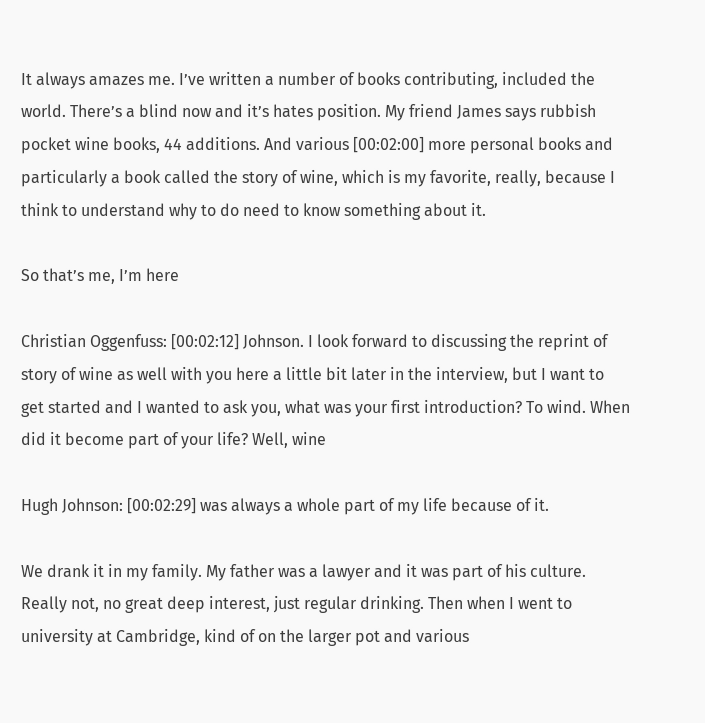It always amazes me. I’ve written a number of books contributing, included the world. There’s a blind now and it’s hates position. My friend James says rubbish pocket wine books, 44 additions. And various [00:02:00] more personal books and particularly a book called the story of wine, which is my favorite, really, because I think to understand why to do need to know something about it.

So that’s me, I’m here

Christian Oggenfuss: [00:02:12] Johnson. I look forward to discussing the reprint of story of wine as well with you here a little bit later in the interview, but I want to get started and I wanted to ask you, what was your first introduction? To wind. When did it become part of your life? Well, wine

Hugh Johnson: [00:02:29] was always a whole part of my life because of it.

We drank it in my family. My father was a lawyer and it was part of his culture. Really not, no great deep interest, just regular drinking. Then when I went to university at Cambridge, kind of on the larger pot and various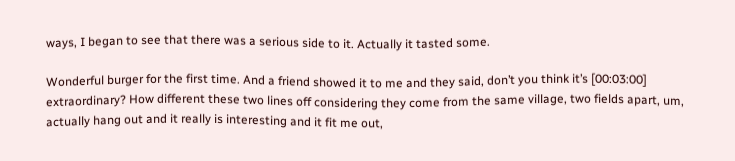ways, I began to see that there was a serious side to it. Actually it tasted some.

Wonderful burger for the first time. And a friend showed it to me and they said, don’t you think it’s [00:03:00] extraordinary? How different these two lines off considering they come from the same village, two fields apart, um, actually hang out and it really is interesting and it fit me out,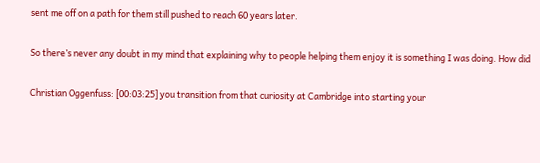sent me off on a path for them still pushed to reach 60 years later.

So there’s never any doubt in my mind that explaining why to people helping them enjoy it is something I was doing. How did

Christian Oggenfuss: [00:03:25] you transition from that curiosity at Cambridge into starting your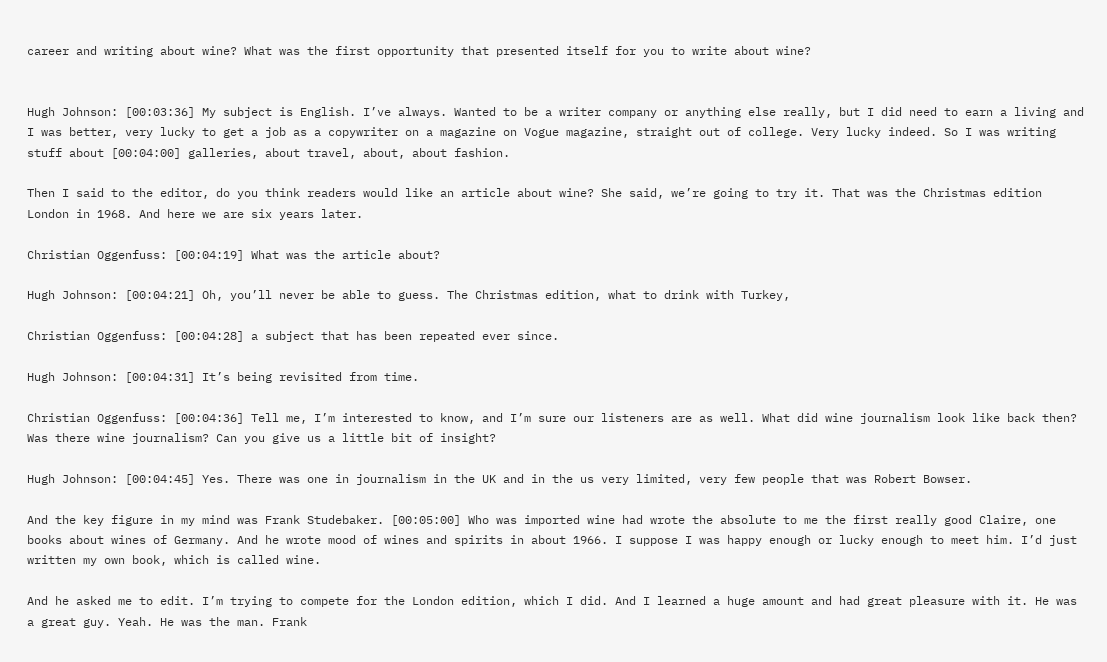career and writing about wine? What was the first opportunity that presented itself for you to write about wine?


Hugh Johnson: [00:03:36] My subject is English. I’ve always. Wanted to be a writer company or anything else really, but I did need to earn a living and I was better, very lucky to get a job as a copywriter on a magazine on Vogue magazine, straight out of college. Very lucky indeed. So I was writing stuff about [00:04:00] galleries, about travel, about, about fashion.

Then I said to the editor, do you think readers would like an article about wine? She said, we’re going to try it. That was the Christmas edition London in 1968. And here we are six years later.

Christian Oggenfuss: [00:04:19] What was the article about?

Hugh Johnson: [00:04:21] Oh, you’ll never be able to guess. The Christmas edition, what to drink with Turkey,

Christian Oggenfuss: [00:04:28] a subject that has been repeated ever since.

Hugh Johnson: [00:04:31] It’s being revisited from time.

Christian Oggenfuss: [00:04:36] Tell me, I’m interested to know, and I’m sure our listeners are as well. What did wine journalism look like back then? Was there wine journalism? Can you give us a little bit of insight?

Hugh Johnson: [00:04:45] Yes. There was one in journalism in the UK and in the us very limited, very few people that was Robert Bowser.

And the key figure in my mind was Frank Studebaker. [00:05:00] Who was imported wine had wrote the absolute to me the first really good Claire, one books about wines of Germany. And he wrote mood of wines and spirits in about 1966. I suppose I was happy enough or lucky enough to meet him. I’d just written my own book, which is called wine.

And he asked me to edit. I’m trying to compete for the London edition, which I did. And I learned a huge amount and had great pleasure with it. He was a great guy. Yeah. He was the man. Frank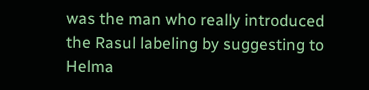was the man who really introduced the Rasul labeling by suggesting to Helma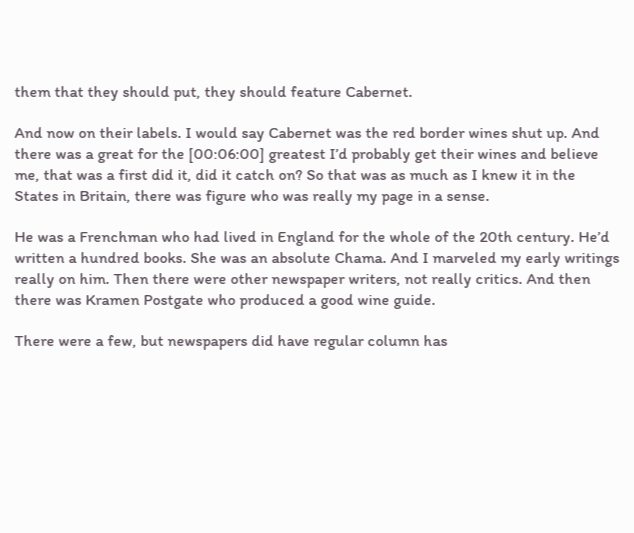them that they should put, they should feature Cabernet.

And now on their labels. I would say Cabernet was the red border wines shut up. And there was a great for the [00:06:00] greatest I’d probably get their wines and believe me, that was a first did it, did it catch on? So that was as much as I knew it in the States in Britain, there was figure who was really my page in a sense.

He was a Frenchman who had lived in England for the whole of the 20th century. He’d written a hundred books. She was an absolute Chama. And I marveled my early writings really on him. Then there were other newspaper writers, not really critics. And then there was Kramen Postgate who produced a good wine guide.

There were a few, but newspapers did have regular column has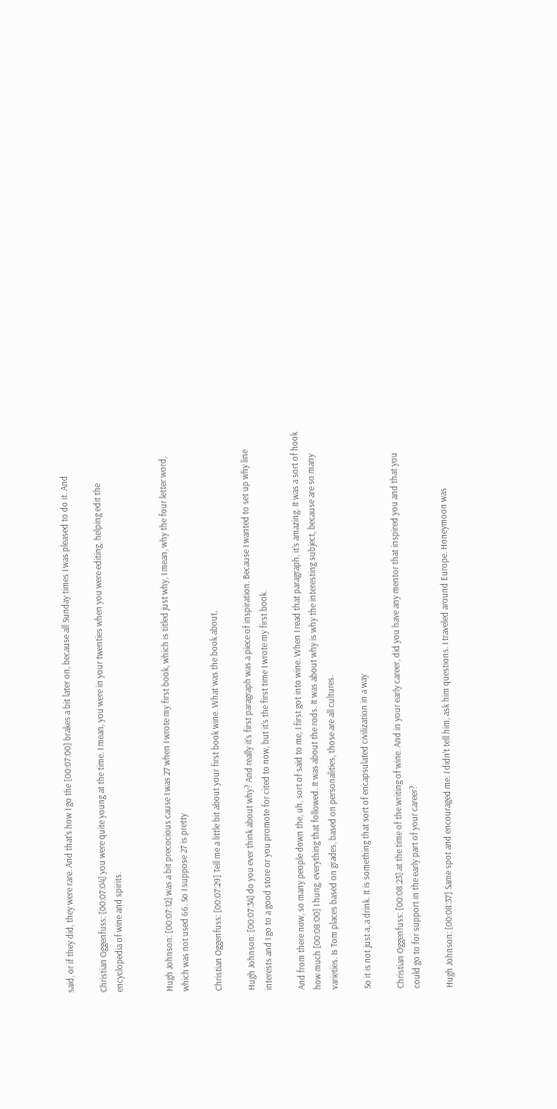said, or if they did, they were rare. And that’s how I go the [00:07:00] brakes a bit later on, because all Sunday times I was pleased to do it. And

Christian Oggenfuss: [00:07:04] you were quite young at the time. I mean, you were in your twenties when you were editing, helping edit the encyclopedia of wine and spirits.


Hugh Johnson: [00:07:12] was a bit precocious cause I was 27 when I wrote my first book, which is titled just why, I mean, why the four letter word, which was not used 66. So I suppose 27 is pretty

Christian Oggenfuss: [00:07:29] Tell me a little bit about your first book wine. What was the book about,

Hugh Johnson: [00:07:34] do you ever think about why? And really it’s first paragraph was a piece of inspiration. Because I wanted to set up why line interests and I go to a good store or you promote for cited to now, but it’s the first time I wrote my first book.

And from there now, so many people down the, uh, sort of said to me, I first got into wine. When I read that paragraph, it’s amazing. It was a sort of hook how much [00:08:00] I hung, everything that followed. It was about the rods. It was about why is why the interesting subject, because are so many varieties. Is Tom places based on grades, based on personalities, those are all cultures.

So it is not just a, a drink. It is something that sort of encapsulated civilization in a way

Christian Oggenfuss: [00:08:23] at the time of the writing of wine. And in your early career, did you have any mentor that inspired you and that you could go to for support in the early part of your career?

Hugh Johnson: [00:08:37] Same spot and encouraged me. I didn’t tell him, ask him questions. I traveled around Europe. Honeymoon was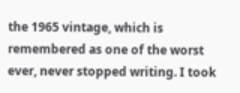the 1965 vintage, which is remembered as one of the worst ever, never stopped writing. I took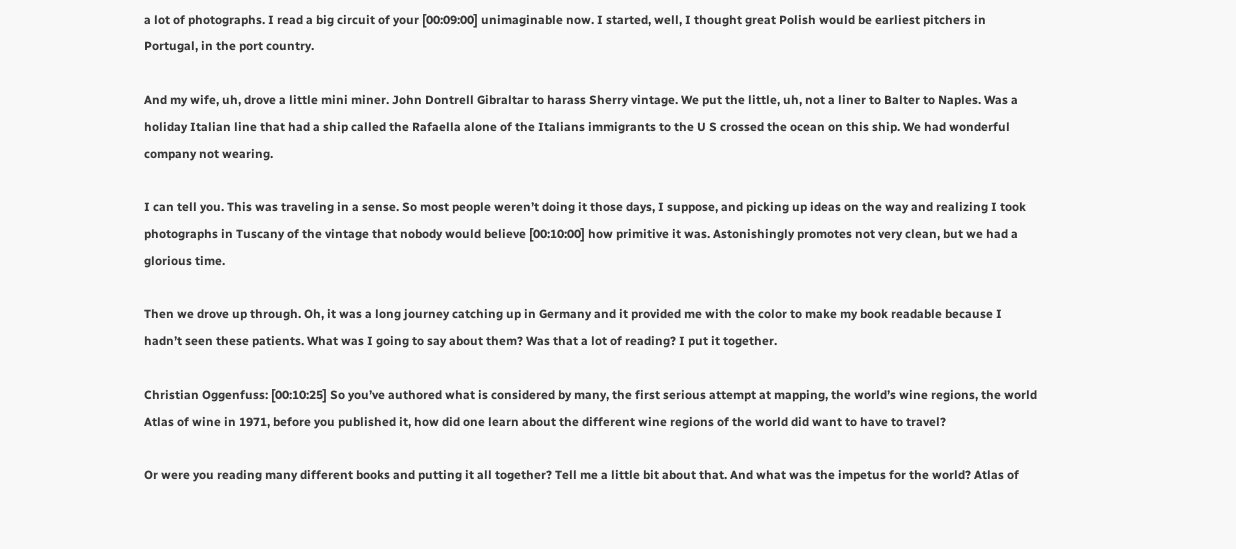a lot of photographs. I read a big circuit of your [00:09:00] unimaginable now. I started, well, I thought great Polish would be earliest pitchers in Portugal, in the port country.

And my wife, uh, drove a little mini miner. John Dontrell Gibraltar to harass Sherry vintage. We put the little, uh, not a liner to Balter to Naples. Was a holiday Italian line that had a ship called the Rafaella alone of the Italians immigrants to the U S crossed the ocean on this ship. We had wonderful company not wearing.

I can tell you. This was traveling in a sense. So most people weren’t doing it those days, I suppose, and picking up ideas on the way and realizing I took photographs in Tuscany of the vintage that nobody would believe [00:10:00] how primitive it was. Astonishingly promotes not very clean, but we had a glorious time.

Then we drove up through. Oh, it was a long journey catching up in Germany and it provided me with the color to make my book readable because I hadn’t seen these patients. What was I going to say about them? Was that a lot of reading? I put it together.

Christian Oggenfuss: [00:10:25] So you’ve authored what is considered by many, the first serious attempt at mapping, the world’s wine regions, the world Atlas of wine in 1971, before you published it, how did one learn about the different wine regions of the world did want to have to travel?

Or were you reading many different books and putting it all together? Tell me a little bit about that. And what was the impetus for the world? Atlas of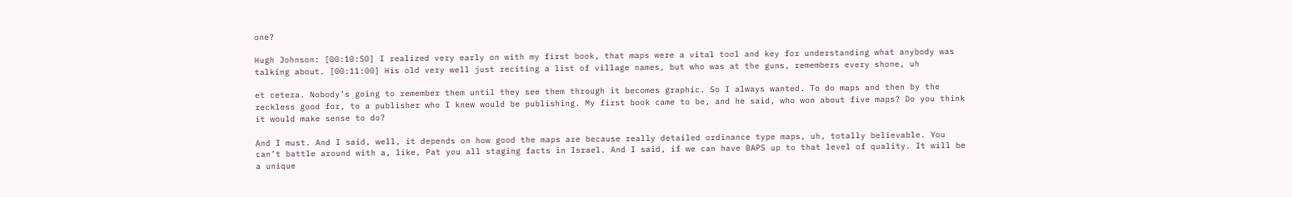one?

Hugh Johnson: [00:10:50] I realized very early on with my first book, that maps were a vital tool and key for understanding what anybody was talking about. [00:11:00] His old very well just reciting a list of village names, but who was at the guns, remembers every shone, uh

et cetera. Nobody’s going to remember them until they see them through it becomes graphic. So I always wanted. To do maps and then by the reckless good for, to a publisher who I knew would be publishing. My first book came to be, and he said, who won about five maps? Do you think it would make sense to do?

And I must. And I said, well, it depends on how good the maps are because really detailed ordinance type maps, uh, totally believable. You can’t battle around with a, like, Pat you all staging facts in Israel. And I said, if we can have BAPS up to that level of quality. It will be a unique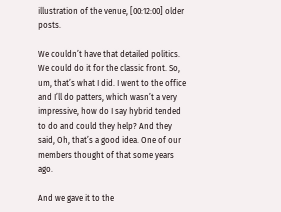illustration of the venue, [00:12:00] older posts.

We couldn’t have that detailed politics. We could do it for the classic front. So, um, that’s what I did. I went to the office and I’ll do patters, which wasn’t a very impressive, how do I say hybrid tended to do and could they help? And they said, Oh, that’s a good idea. One of our members thought of that some years ago.

And we gave it to the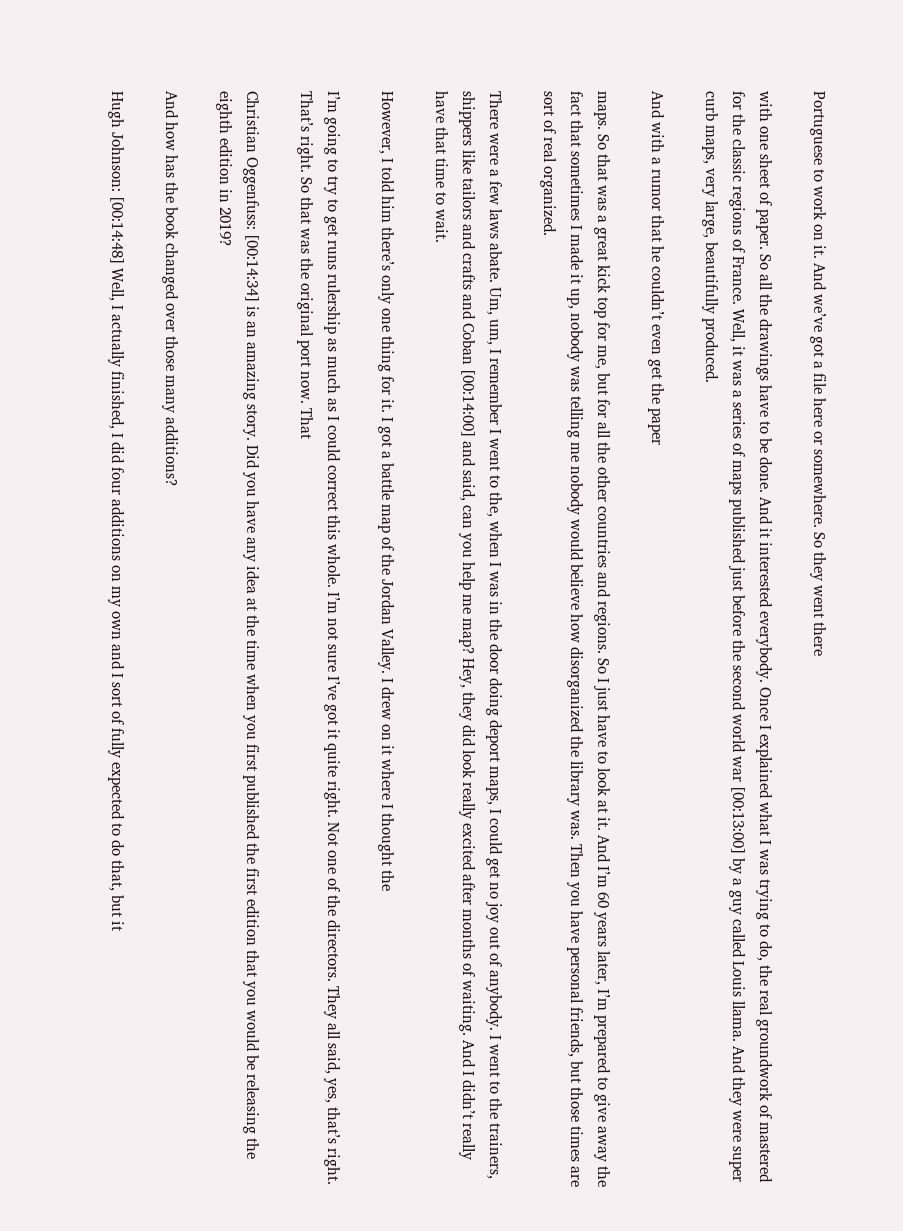Portuguese to work on it. And we’ve got a file here or somewhere. So they went there

with one sheet of paper. So all the drawings have to be done. And it interested everybody. Once I explained what I was trying to do, the real groundwork of mastered for the classic regions of France. Well, it was a series of maps published just before the second world war [00:13:00] by a guy called Louis llama. And they were super curb maps, very large, beautifully produced.

And with a rumor that he couldn’t even get the paper

maps. So that was a great kick top for me, but for all the other countries and regions. So I just have to look at it. And I’m 60 years later, I’m prepared to give away the fact that sometimes I made it up, nobody was telling me nobody would believe how disorganized the library was. Then you have personal friends, but those times are sort of real organized.

There were a few laws abate. Um, um, I remember I went to the, when I was in the door doing deport maps, I could get no joy out of anybody. I went to the trainers, shippers like tailors and crafts and Coban [00:14:00] and said, can you help me map? Hey, they did look really excited after months of waiting. And I didn’t really have that time to wait.

However, I told him there’s only one thing for it. I got a battle map of the Jordan Valley. I drew on it where I thought the

I’m going to try to get runs rulership as much as I could correct this whole. I’m not sure I’ve got it quite right. Not one of the directors. They all said, yes, that’s right. That’s right. So that was the original port now. That

Christian Oggenfuss: [00:14:34] is an amazing story. Did you have any idea at the time when you first published the first edition that you would be releasing the eighth edition in 2019?

And how has the book changed over those many additions?

Hugh Johnson: [00:14:48] Well, I actually finished, I did four additions on my own and I sort of fully expected to do that, but it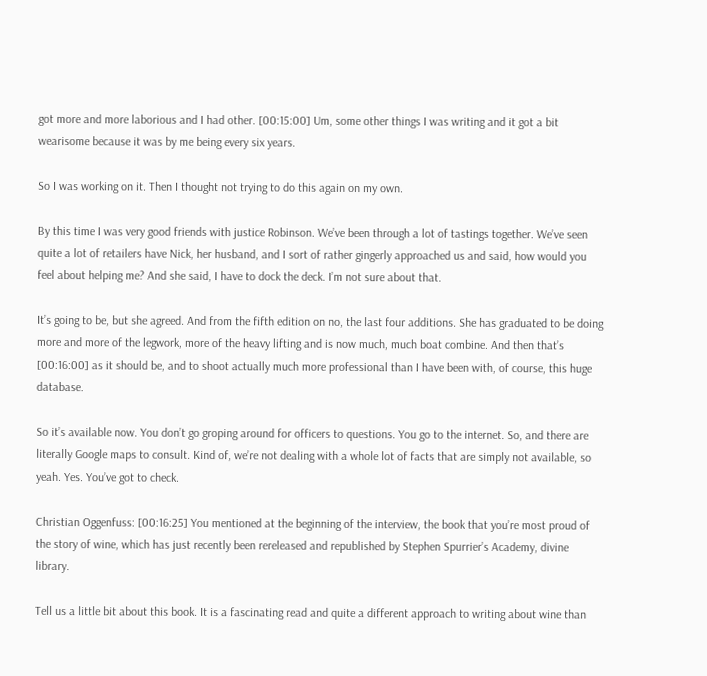got more and more laborious and I had other. [00:15:00] Um, some other things I was writing and it got a bit wearisome because it was by me being every six years.

So I was working on it. Then I thought not trying to do this again on my own.

By this time I was very good friends with justice Robinson. We’ve been through a lot of tastings together. We’ve seen quite a lot of retailers have Nick, her husband, and I sort of rather gingerly approached us and said, how would you feel about helping me? And she said, I have to dock the deck. I’m not sure about that.

It’s going to be, but she agreed. And from the fifth edition on no, the last four additions. She has graduated to be doing more and more of the legwork, more of the heavy lifting and is now much, much boat combine. And then that’s [00:16:00] as it should be, and to shoot actually much more professional than I have been with, of course, this huge database.

So it’s available now. You don’t go groping around for officers to questions. You go to the internet. So, and there are literally Google maps to consult. Kind of, we’re not dealing with a whole lot of facts that are simply not available, so yeah. Yes. You’ve got to check.

Christian Oggenfuss: [00:16:25] You mentioned at the beginning of the interview, the book that you’re most proud of the story of wine, which has just recently been rereleased and republished by Stephen Spurrier’s Academy, divine library.

Tell us a little bit about this book. It is a fascinating read and quite a different approach to writing about wine than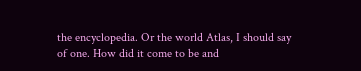the encyclopedia. Or the world Atlas, I should say of one. How did it come to be and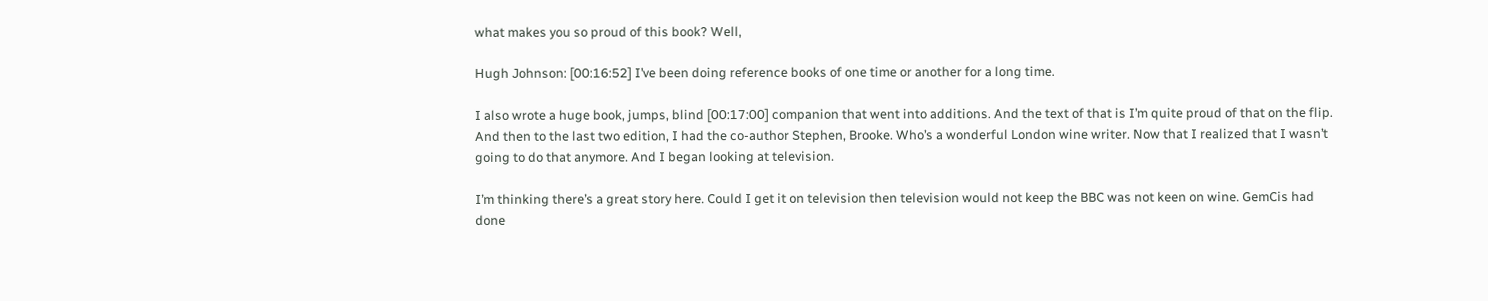what makes you so proud of this book? Well,

Hugh Johnson: [00:16:52] I’ve been doing reference books of one time or another for a long time.

I also wrote a huge book, jumps, blind [00:17:00] companion that went into additions. And the text of that is I’m quite proud of that on the flip. And then to the last two edition, I had the co-author Stephen, Brooke. Who’s a wonderful London wine writer. Now that I realized that I wasn’t going to do that anymore. And I began looking at television.

I’m thinking there’s a great story here. Could I get it on television then television would not keep the BBC was not keen on wine. GemCis had done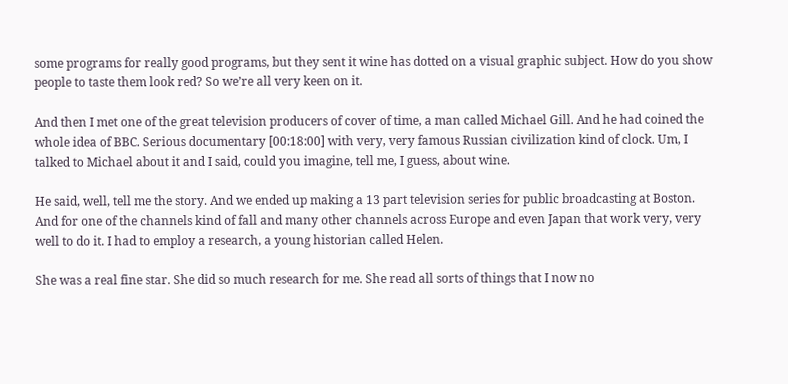some programs for really good programs, but they sent it wine has dotted on a visual graphic subject. How do you show people to taste them look red? So we’re all very keen on it.

And then I met one of the great television producers of cover of time, a man called Michael Gill. And he had coined the whole idea of BBC. Serious documentary [00:18:00] with very, very famous Russian civilization kind of clock. Um, I talked to Michael about it and I said, could you imagine, tell me, I guess, about wine.

He said, well, tell me the story. And we ended up making a 13 part television series for public broadcasting at Boston. And for one of the channels kind of fall and many other channels across Europe and even Japan that work very, very well to do it. I had to employ a research, a young historian called Helen.

She was a real fine star. She did so much research for me. She read all sorts of things that I now no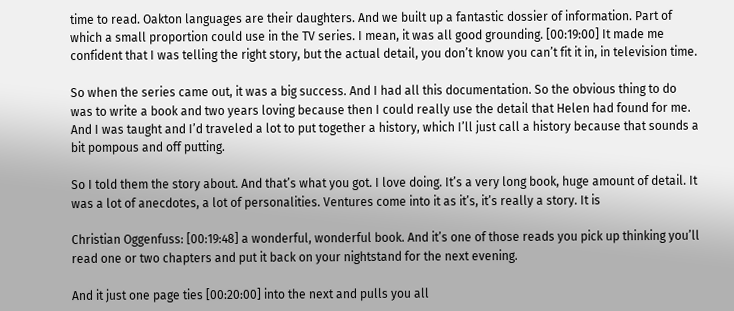time to read. Oakton languages are their daughters. And we built up a fantastic dossier of information. Part of which a small proportion could use in the TV series. I mean, it was all good grounding. [00:19:00] It made me confident that I was telling the right story, but the actual detail, you don’t know you can’t fit it in, in television time.

So when the series came out, it was a big success. And I had all this documentation. So the obvious thing to do was to write a book and two years loving because then I could really use the detail that Helen had found for me. And I was taught and I’d traveled a lot to put together a history, which I’ll just call a history because that sounds a bit pompous and off putting.

So I told them the story about. And that’s what you got. I love doing. It’s a very long book, huge amount of detail. It was a lot of anecdotes, a lot of personalities. Ventures come into it as it’s, it’s really a story. It is

Christian Oggenfuss: [00:19:48] a wonderful, wonderful book. And it’s one of those reads you pick up thinking you’ll read one or two chapters and put it back on your nightstand for the next evening.

And it just one page ties [00:20:00] into the next and pulls you all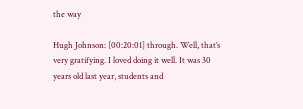the way

Hugh Johnson: [00:20:01] through. Well, that’s very gratifying. I loved doing it well. It was 30 years old last year, students and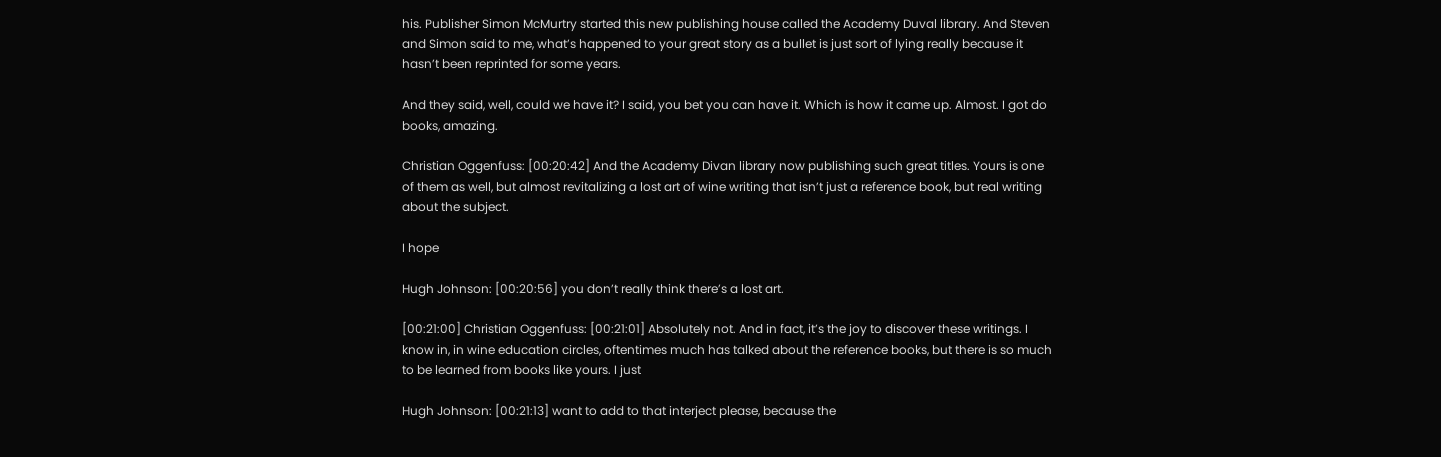his. Publisher Simon McMurtry started this new publishing house called the Academy Duval library. And Steven and Simon said to me, what’s happened to your great story as a bullet is just sort of lying really because it hasn’t been reprinted for some years.

And they said, well, could we have it? I said, you bet you can have it. Which is how it came up. Almost. I got do books, amazing.

Christian Oggenfuss: [00:20:42] And the Academy Divan library now publishing such great titles. Yours is one of them as well, but almost revitalizing a lost art of wine writing that isn’t just a reference book, but real writing about the subject.

I hope

Hugh Johnson: [00:20:56] you don’t really think there’s a lost art.

[00:21:00] Christian Oggenfuss: [00:21:01] Absolutely not. And in fact, it’s the joy to discover these writings. I know in, in wine education circles, oftentimes much has talked about the reference books, but there is so much to be learned from books like yours. I just

Hugh Johnson: [00:21:13] want to add to that interject please, because the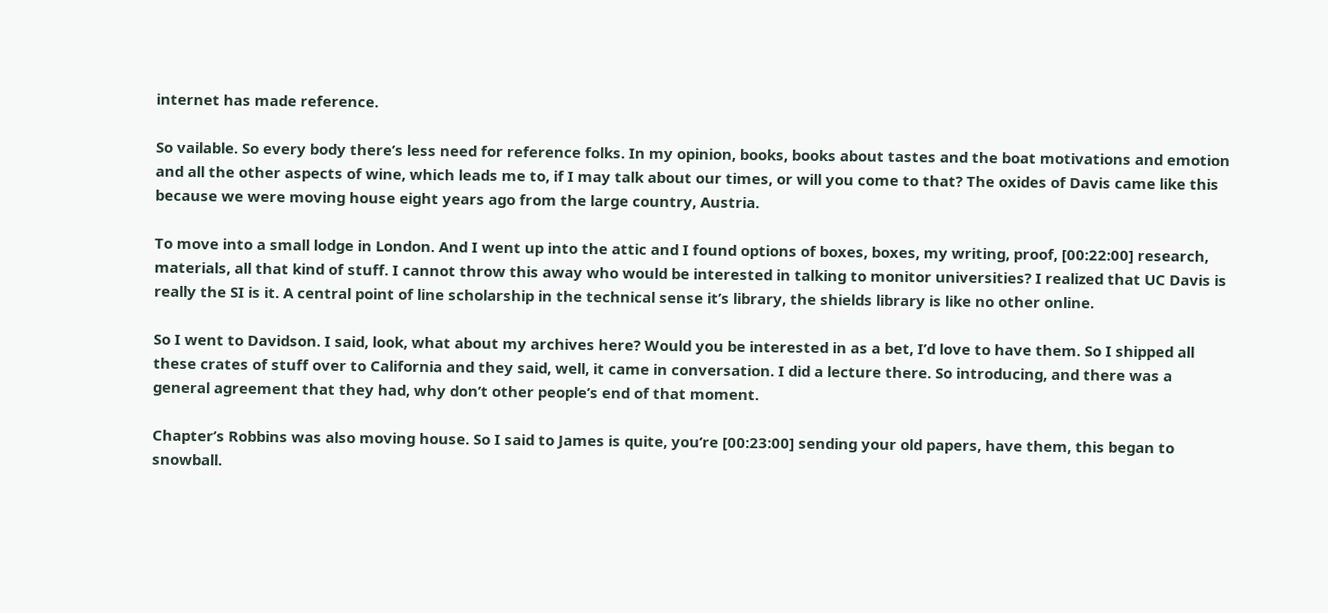internet has made reference.

So vailable. So every body there’s less need for reference folks. In my opinion, books, books about tastes and the boat motivations and emotion and all the other aspects of wine, which leads me to, if I may talk about our times, or will you come to that? The oxides of Davis came like this because we were moving house eight years ago from the large country, Austria.

To move into a small lodge in London. And I went up into the attic and I found options of boxes, boxes, my writing, proof, [00:22:00] research, materials, all that kind of stuff. I cannot throw this away who would be interested in talking to monitor universities? I realized that UC Davis is really the SI is it. A central point of line scholarship in the technical sense it’s library, the shields library is like no other online.

So I went to Davidson. I said, look, what about my archives here? Would you be interested in as a bet, I’d love to have them. So I shipped all these crates of stuff over to California and they said, well, it came in conversation. I did a lecture there. So introducing, and there was a general agreement that they had, why don’t other people’s end of that moment.

Chapter’s Robbins was also moving house. So I said to James is quite, you’re [00:23:00] sending your old papers, have them, this began to snowball.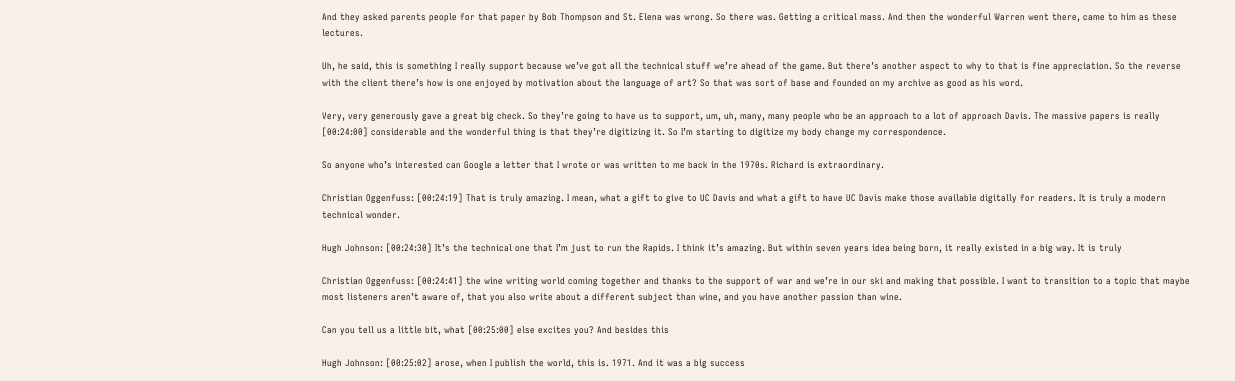And they asked parents people for that paper by Bob Thompson and St. Elena was wrong. So there was. Getting a critical mass. And then the wonderful Warren went there, came to him as these lectures.

Uh, he said, this is something I really support because we’ve got all the technical stuff we’re ahead of the game. But there’s another aspect to why to that is fine appreciation. So the reverse with the client there’s how is one enjoyed by motivation about the language of art? So that was sort of base and founded on my archive as good as his word.

Very, very generously gave a great big check. So they’re going to have us to support, um, uh, many, many people who be an approach to a lot of approach Davis. The massive papers is really [00:24:00] considerable and the wonderful thing is that they’re digitizing it. So I’m starting to digitize my body change my correspondence.

So anyone who’s interested can Google a letter that I wrote or was written to me back in the 1970s. Richard is extraordinary.

Christian Oggenfuss: [00:24:19] That is truly amazing. I mean, what a gift to give to UC Davis and what a gift to have UC Davis make those available digitally for readers. It is truly a modern technical wonder.

Hugh Johnson: [00:24:30] It’s the technical one that I’m just to run the Rapids. I think it’s amazing. But within seven years idea being born, it really existed in a big way. It is truly

Christian Oggenfuss: [00:24:41] the wine writing world coming together and thanks to the support of war and we’re in our ski and making that possible. I want to transition to a topic that maybe most listeners aren’t aware of, that you also write about a different subject than wine, and you have another passion than wine.

Can you tell us a little bit, what [00:25:00] else excites you? And besides this

Hugh Johnson: [00:25:02] arose, when I publish the world, this is. 1971. And it was a big success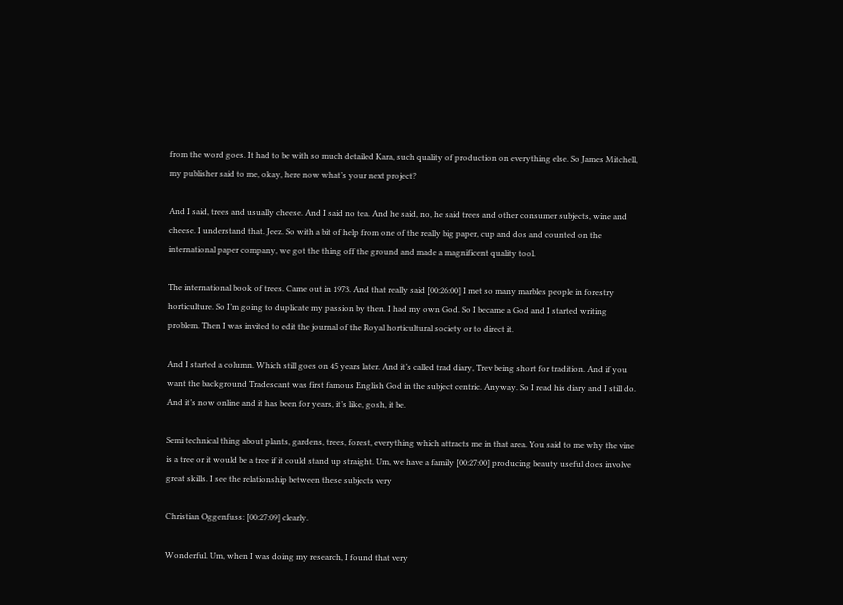from the word goes. It had to be with so much detailed Kara, such quality of production on everything else. So James Mitchell, my publisher said to me, okay, here now what’s your next project?

And I said, trees and usually cheese. And I said no tea. And he said, no, he said trees and other consumer subjects, wine and cheese. I understand that. Jeez. So with a bit of help from one of the really big paper, cup and dos and counted on the international paper company, we got the thing off the ground and made a magnificent quality tool.

The international book of trees. Came out in 1973. And that really said [00:26:00] I met so many marbles people in forestry horticulture. So I’m going to duplicate my passion by then. I had my own God. So I became a God and I started writing problem. Then I was invited to edit the journal of the Royal horticultural society or to direct it.

And I started a column. Which still goes on 45 years later. And it’s called trad diary, Trev being short for tradition. And if you want the background Tradescant was first famous English God in the subject centric. Anyway. So I read his diary and I still do. And it’s now online and it has been for years, it’s like, gosh, it be.

Semi technical thing about plants, gardens, trees, forest, everything which attracts me in that area. You said to me why the vine is a tree or it would be a tree if it could stand up straight. Um, we have a family [00:27:00] producing beauty useful does involve great skills. I see the relationship between these subjects very

Christian Oggenfuss: [00:27:09] clearly.

Wonderful. Um, when I was doing my research, I found that very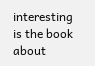interesting is the book about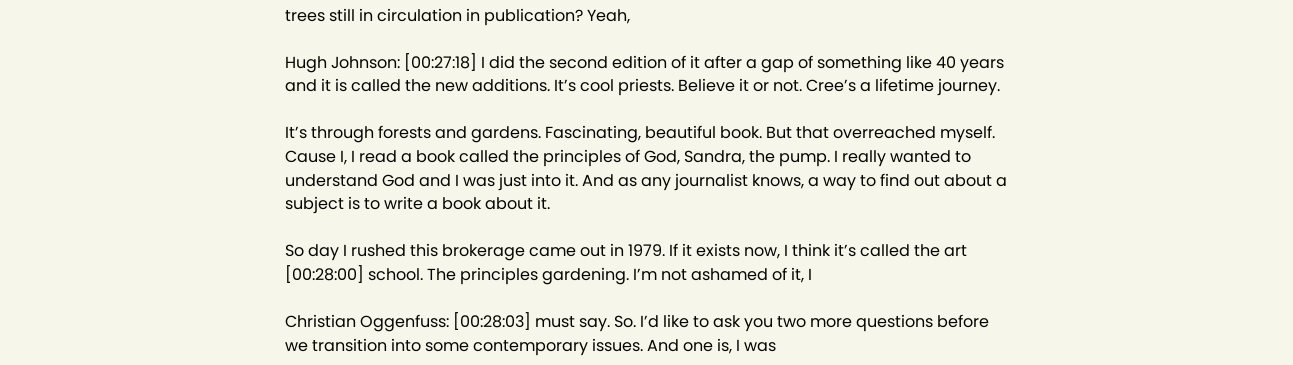trees still in circulation in publication? Yeah,

Hugh Johnson: [00:27:18] I did the second edition of it after a gap of something like 40 years and it is called the new additions. It’s cool priests. Believe it or not. Cree’s a lifetime journey.

It’s through forests and gardens. Fascinating, beautiful book. But that overreached myself. Cause I, I read a book called the principles of God, Sandra, the pump. I really wanted to understand God and I was just into it. And as any journalist knows, a way to find out about a subject is to write a book about it.

So day I rushed this brokerage came out in 1979. If it exists now, I think it’s called the art [00:28:00] school. The principles gardening. I’m not ashamed of it, I

Christian Oggenfuss: [00:28:03] must say. So. I’d like to ask you two more questions before we transition into some contemporary issues. And one is, I was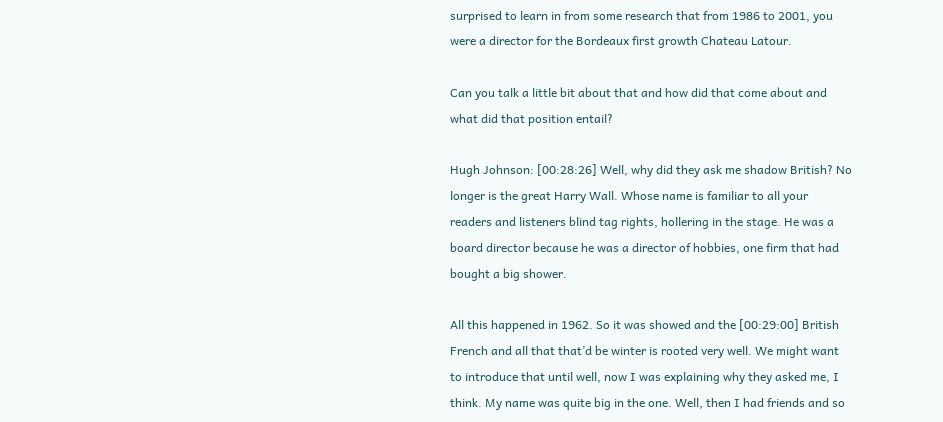surprised to learn in from some research that from 1986 to 2001, you were a director for the Bordeaux first growth Chateau Latour.

Can you talk a little bit about that and how did that come about and what did that position entail?

Hugh Johnson: [00:28:26] Well, why did they ask me shadow British? No longer is the great Harry Wall. Whose name is familiar to all your readers and listeners blind tag rights, hollering in the stage. He was a board director because he was a director of hobbies, one firm that had bought a big shower.

All this happened in 1962. So it was showed and the [00:29:00] British French and all that that’d be winter is rooted very well. We might want to introduce that until well, now I was explaining why they asked me, I think. My name was quite big in the one. Well, then I had friends and so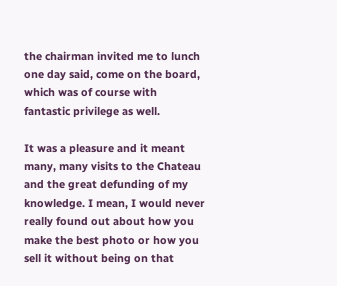the chairman invited me to lunch one day said, come on the board, which was of course with fantastic privilege as well.

It was a pleasure and it meant many, many visits to the Chateau and the great defunding of my knowledge. I mean, I would never really found out about how you make the best photo or how you sell it without being on that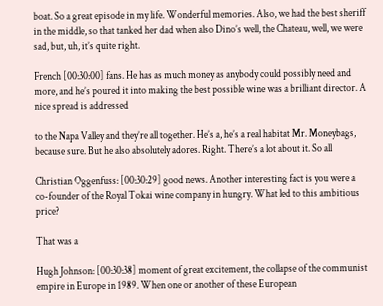boat. So a great episode in my life. Wonderful memories. Also, we had the best sheriff in the middle, so that tanked her dad when also Dino’s well, the Chateau, well, we were sad, but, uh, it’s quite right.

French [00:30:00] fans. He has as much money as anybody could possibly need and more, and he’s poured it into making the best possible wine was a brilliant director. A nice spread is addressed

to the Napa Valley and they’re all together. He’s a, he’s a real habitat Mr. Moneybags, because sure. But he also absolutely adores. Right. There’s a lot about it. So all

Christian Oggenfuss: [00:30:29] good news. Another interesting fact is you were a co-founder of the Royal Tokai wine company in hungry. What led to this ambitious price?

That was a

Hugh Johnson: [00:30:38] moment of great excitement, the collapse of the communist empire in Europe in 1989. When one or another of these European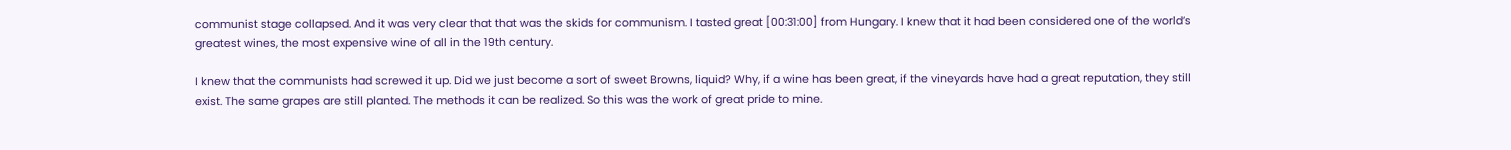communist stage collapsed. And it was very clear that that was the skids for communism. I tasted great [00:31:00] from Hungary. I knew that it had been considered one of the world’s greatest wines, the most expensive wine of all in the 19th century.

I knew that the communists had screwed it up. Did we just become a sort of sweet Browns, liquid? Why, if a wine has been great, if the vineyards have had a great reputation, they still exist. The same grapes are still planted. The methods it can be realized. So this was the work of great pride to mine.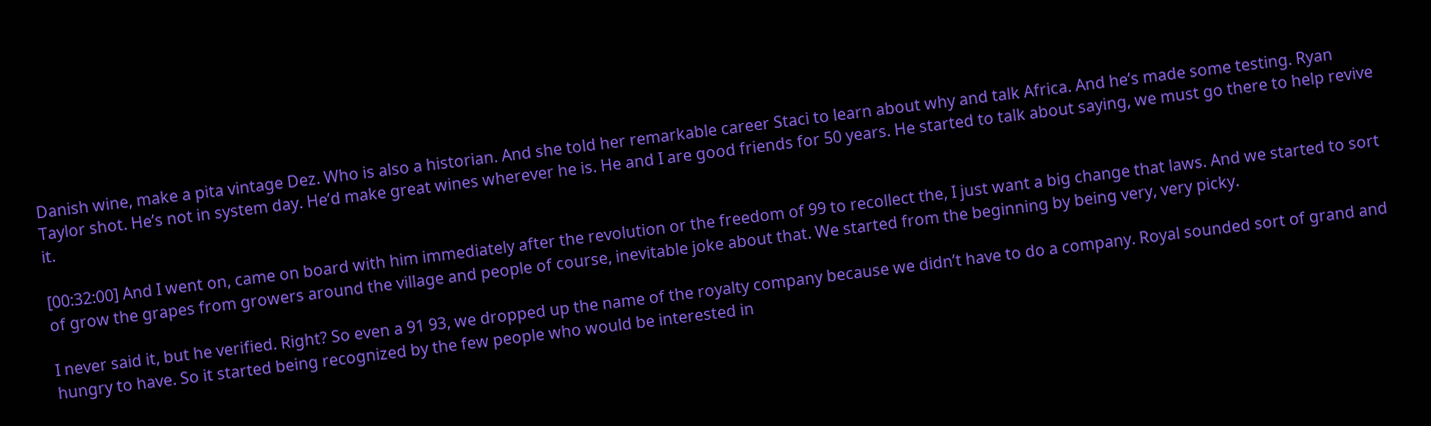Danish wine, make a pita vintage Dez. Who is also a historian. And she told her remarkable career Staci to learn about why and talk Africa. And he’s made some testing. Ryan Taylor shot. He’s not in system day. He’d make great wines wherever he is. He and I are good friends for 50 years. He started to talk about saying, we must go there to help revive it.

[00:32:00] And I went on, came on board with him immediately after the revolution or the freedom of 99 to recollect the, I just want a big change that laws. And we started to sort of grow the grapes from growers around the village and people of course, inevitable joke about that. We started from the beginning by being very, very picky.

I never said it, but he verified. Right? So even a 91 93, we dropped up the name of the royalty company because we didn’t have to do a company. Royal sounded sort of grand and hungry to have. So it started being recognized by the few people who would be interested in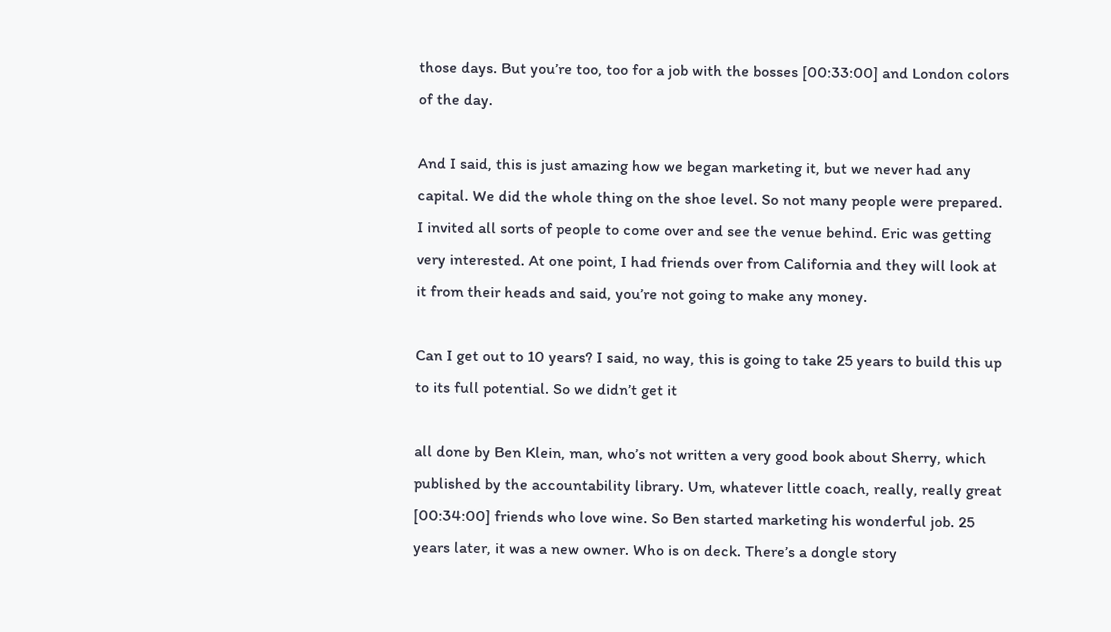those days. But you’re too, too for a job with the bosses [00:33:00] and London colors of the day.

And I said, this is just amazing how we began marketing it, but we never had any capital. We did the whole thing on the shoe level. So not many people were prepared. I invited all sorts of people to come over and see the venue behind. Eric was getting very interested. At one point, I had friends over from California and they will look at it from their heads and said, you’re not going to make any money.

Can I get out to 10 years? I said, no way, this is going to take 25 years to build this up to its full potential. So we didn’t get it

all done by Ben Klein, man, who’s not written a very good book about Sherry, which published by the accountability library. Um, whatever little coach, really, really great [00:34:00] friends who love wine. So Ben started marketing his wonderful job. 25 years later, it was a new owner. Who is on deck. There’s a dongle story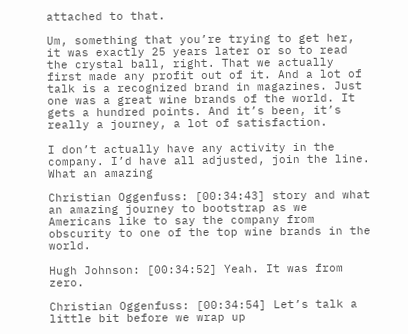attached to that.

Um, something that you’re trying to get her, it was exactly 25 years later or so to read the crystal ball, right. That we actually first made any profit out of it. And a lot of talk is a recognized brand in magazines. Just one was a great wine brands of the world. It gets a hundred points. And it’s been, it’s really a journey, a lot of satisfaction.

I don’t actually have any activity in the company. I’d have all adjusted, join the line. What an amazing

Christian Oggenfuss: [00:34:43] story and what an amazing journey to bootstrap as we Americans like to say the company from obscurity to one of the top wine brands in the world.

Hugh Johnson: [00:34:52] Yeah. It was from zero.

Christian Oggenfuss: [00:34:54] Let’s talk a little bit before we wrap up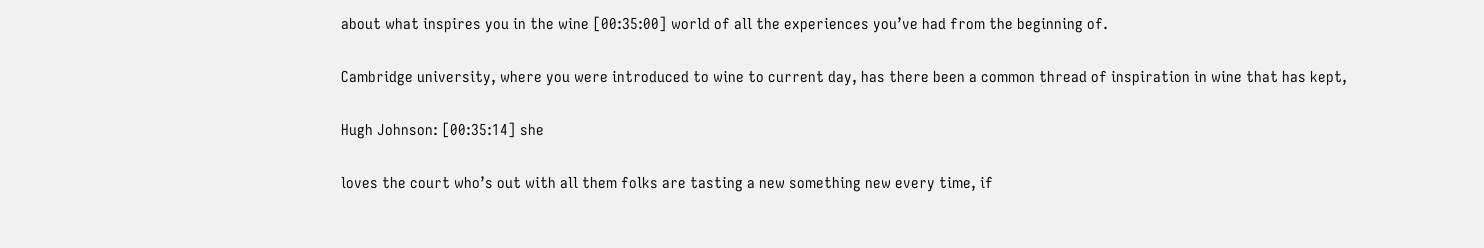about what inspires you in the wine [00:35:00] world of all the experiences you’ve had from the beginning of.

Cambridge university, where you were introduced to wine to current day, has there been a common thread of inspiration in wine that has kept,

Hugh Johnson: [00:35:14] she

loves the court who’s out with all them folks are tasting a new something new every time, if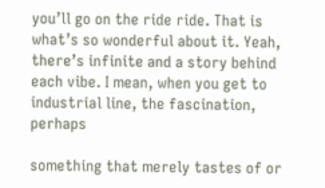you’ll go on the ride ride. That is what’s so wonderful about it. Yeah, there’s infinite and a story behind each vibe. I mean, when you get to industrial line, the fascination, perhaps

something that merely tastes of or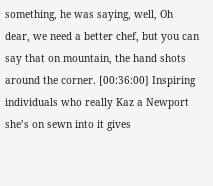something, he was saying, well, Oh dear, we need a better chef, but you can say that on mountain, the hand shots around the corner. [00:36:00] Inspiring individuals who really Kaz a Newport she’s on sewn into it gives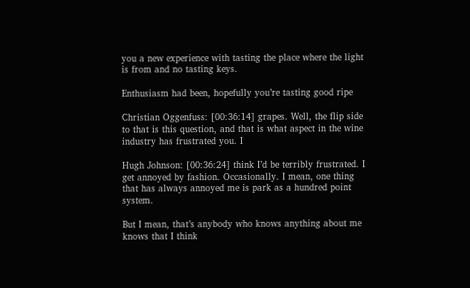you a new experience with tasting the place where the light is from and no tasting keys.

Enthusiasm had been, hopefully you’re tasting good ripe

Christian Oggenfuss: [00:36:14] grapes. Well, the flip side to that is this question, and that is what aspect in the wine industry has frustrated you. I

Hugh Johnson: [00:36:24] think I’d be terribly frustrated. I get annoyed by fashion. Occasionally. I mean, one thing that has always annoyed me is park as a hundred point system.

But I mean, that’s anybody who knows anything about me knows that I think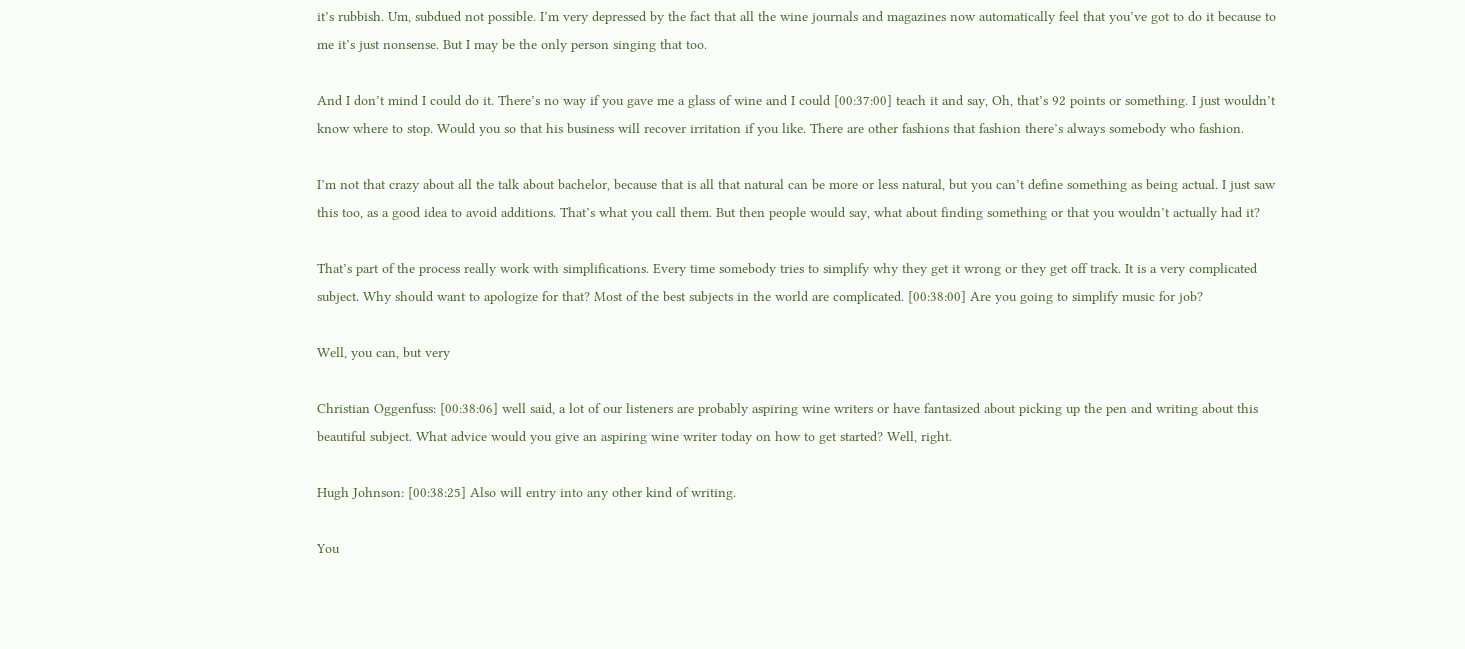it’s rubbish. Um, subdued not possible. I’m very depressed by the fact that all the wine journals and magazines now automatically feel that you’ve got to do it because to me it’s just nonsense. But I may be the only person singing that too.

And I don’t mind I could do it. There’s no way if you gave me a glass of wine and I could [00:37:00] teach it and say, Oh, that’s 92 points or something. I just wouldn’t know where to stop. Would you so that his business will recover irritation if you like. There are other fashions that fashion there’s always somebody who fashion.

I’m not that crazy about all the talk about bachelor, because that is all that natural can be more or less natural, but you can’t define something as being actual. I just saw this too, as a good idea to avoid additions. That’s what you call them. But then people would say, what about finding something or that you wouldn’t actually had it?

That’s part of the process really work with simplifications. Every time somebody tries to simplify why they get it wrong or they get off track. It is a very complicated subject. Why should want to apologize for that? Most of the best subjects in the world are complicated. [00:38:00] Are you going to simplify music for job?

Well, you can, but very

Christian Oggenfuss: [00:38:06] well said, a lot of our listeners are probably aspiring wine writers or have fantasized about picking up the pen and writing about this beautiful subject. What advice would you give an aspiring wine writer today on how to get started? Well, right.

Hugh Johnson: [00:38:25] Also will entry into any other kind of writing.

You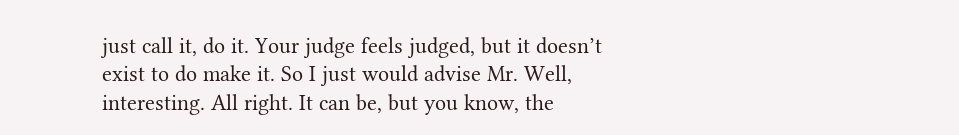just call it, do it. Your judge feels judged, but it doesn’t exist to do make it. So I just would advise Mr. Well, interesting. All right. It can be, but you know, the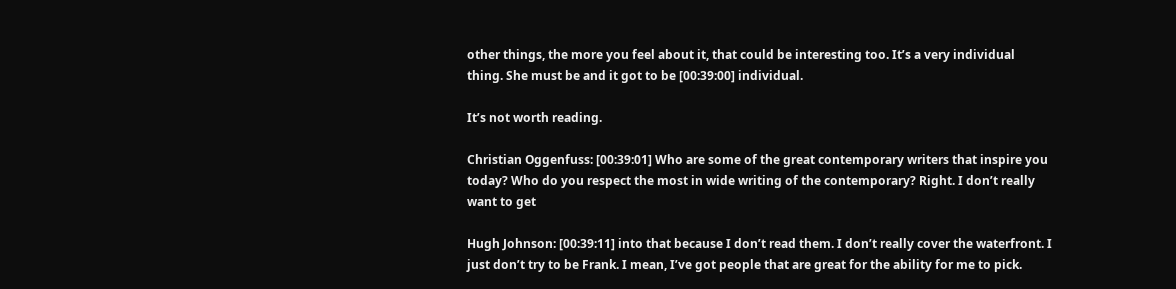other things, the more you feel about it, that could be interesting too. It’s a very individual thing. She must be and it got to be [00:39:00] individual.

It’s not worth reading.

Christian Oggenfuss: [00:39:01] Who are some of the great contemporary writers that inspire you today? Who do you respect the most in wide writing of the contemporary? Right. I don’t really want to get

Hugh Johnson: [00:39:11] into that because I don’t read them. I don’t really cover the waterfront. I just don’t try to be Frank. I mean, I’ve got people that are great for the ability for me to pick.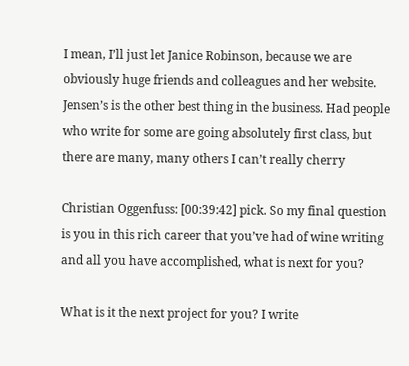I mean, I’ll just let Janice Robinson, because we are obviously huge friends and colleagues and her website. Jensen’s is the other best thing in the business. Had people who write for some are going absolutely first class, but there are many, many others I can’t really cherry

Christian Oggenfuss: [00:39:42] pick. So my final question is you in this rich career that you’ve had of wine writing and all you have accomplished, what is next for you?

What is it the next project for you? I write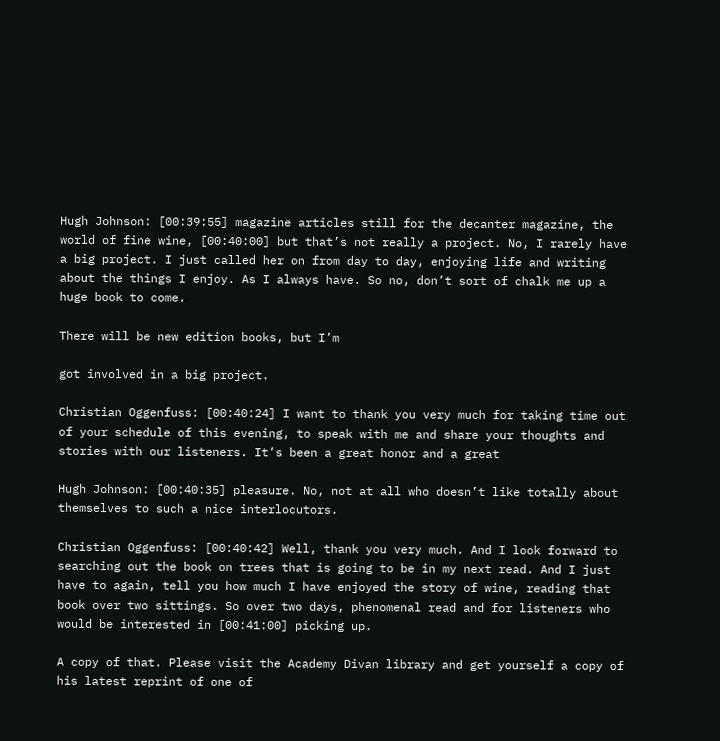Hugh Johnson: [00:39:55] magazine articles still for the decanter magazine, the world of fine wine, [00:40:00] but that’s not really a project. No, I rarely have a big project. I just called her on from day to day, enjoying life and writing about the things I enjoy. As I always have. So no, don’t sort of chalk me up a huge book to come.

There will be new edition books, but I’m

got involved in a big project.

Christian Oggenfuss: [00:40:24] I want to thank you very much for taking time out of your schedule of this evening, to speak with me and share your thoughts and stories with our listeners. It’s been a great honor and a great

Hugh Johnson: [00:40:35] pleasure. No, not at all who doesn’t like totally about themselves to such a nice interlocutors.

Christian Oggenfuss: [00:40:42] Well, thank you very much. And I look forward to searching out the book on trees that is going to be in my next read. And I just have to again, tell you how much I have enjoyed the story of wine, reading that book over two sittings. So over two days, phenomenal read and for listeners who would be interested in [00:41:00] picking up.

A copy of that. Please visit the Academy Divan library and get yourself a copy of his latest reprint of one of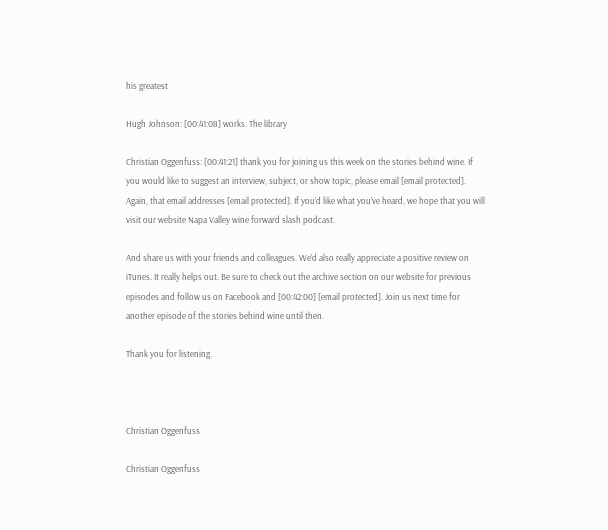his greatest

Hugh Johnson: [00:41:08] works. The library

Christian Oggenfuss: [00:41:21] thank you for joining us this week on the stories behind wine. If you would like to suggest an interview, subject, or show topic, please email [email protected]. Again, that email addresses [email protected]. If you’d like what you’ve heard, we hope that you will visit our website Napa Valley wine forward slash podcast.

And share us with your friends and colleagues. We’d also really appreciate a positive review on iTunes. It really helps out. Be sure to check out the archive section on our website for previous episodes and follow us on Facebook and [00:42:00] [email protected]. Join us next time for another episode of the stories behind wine until then.

Thank you for listening.



Christian Oggenfuss

Christian Oggenfuss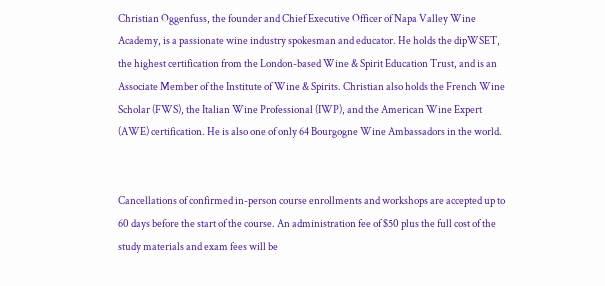Christian Oggenfuss, the founder and Chief Executive Officer of Napa Valley Wine Academy, is a passionate wine industry spokesman and educator. He holds the dipWSET, the highest certification from the London-based Wine & Spirit Education Trust, and is an Associate Member of the Institute of Wine & Spirits. Christian also holds the French Wine Scholar (FWS), the Italian Wine Professional (IWP), and the American Wine Expert (AWE) certification. He is also one of only 64 Bourgogne Wine Ambassadors in the world.


Cancellations of confirmed in-person course enrollments and workshops are accepted up to 60 days before the start of the course. An administration fee of $50 plus the full cost of the study materials and exam fees will be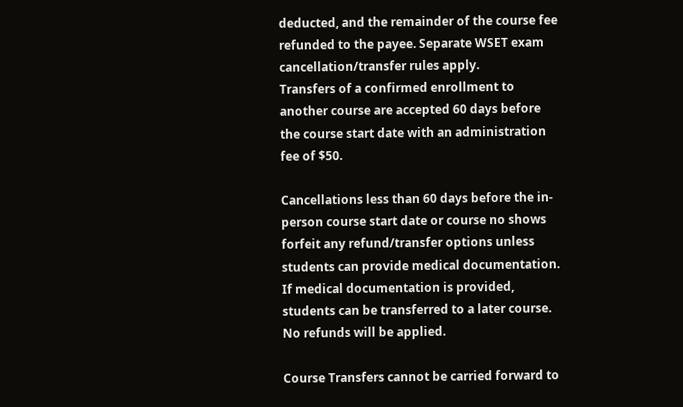deducted, and the remainder of the course fee refunded to the payee. Separate WSET exam cancellation/transfer rules apply.
Transfers of a confirmed enrollment to another course are accepted 60 days before the course start date with an administration fee of $50.

Cancellations less than 60 days before the in-person course start date or course no shows forfeit any refund/transfer options unless students can provide medical documentation. If medical documentation is provided, students can be transferred to a later course. No refunds will be applied.

Course Transfers cannot be carried forward to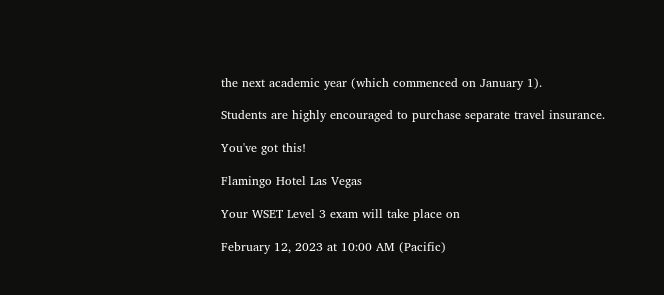the next academic year (which commenced on January 1).

Students are highly encouraged to purchase separate travel insurance.

You've got this!

Flamingo Hotel Las Vegas

Your WSET Level 3 exam will take place on

February 12, 2023 at 10:00 AM (Pacific)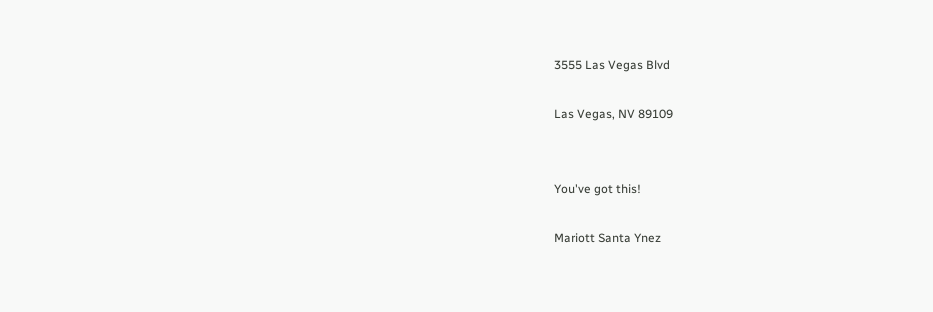3555 Las Vegas Blvd

Las Vegas, NV 89109


You've got this!

Mariott Santa Ynez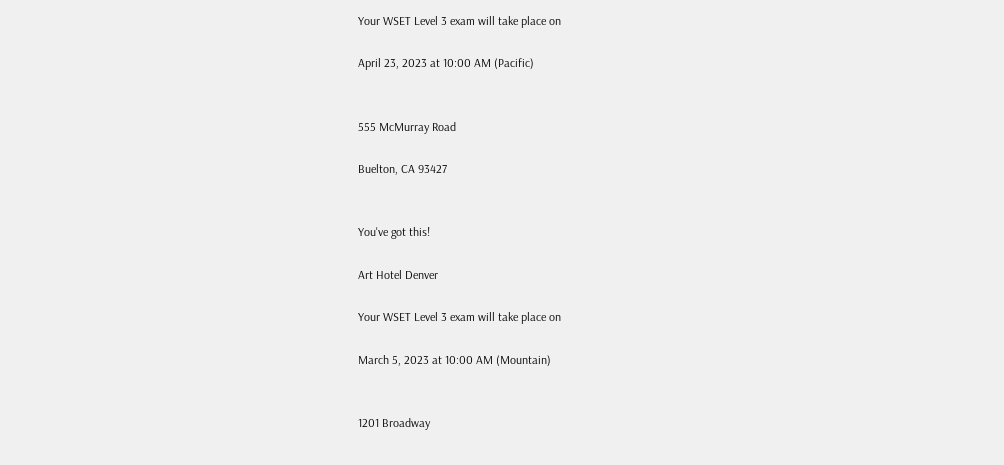Your WSET Level 3 exam will take place on

April 23, 2023 at 10:00 AM (Pacific)


555 McMurray Road

Buelton, CA 93427


You've got this!

Art Hotel Denver

Your WSET Level 3 exam will take place on

March 5, 2023 at 10:00 AM (Mountain)


1201 Broadway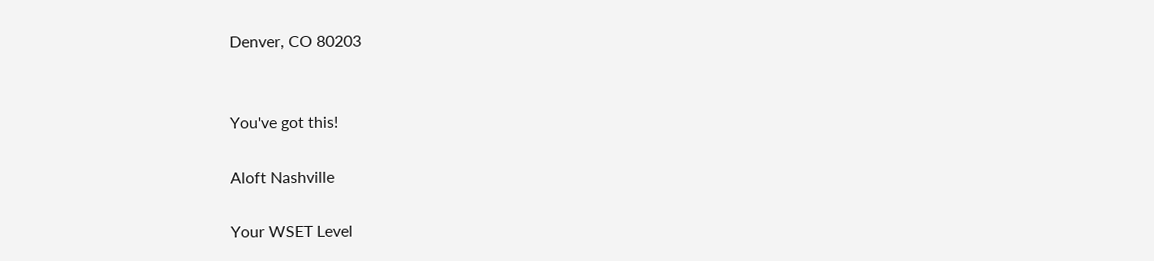Denver, CO 80203


You've got this!

Aloft Nashville

Your WSET Level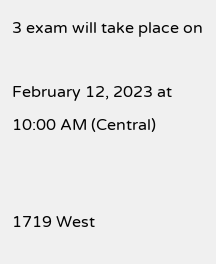3 exam will take place on

February 12, 2023 at 10:00 AM (Central)


1719 West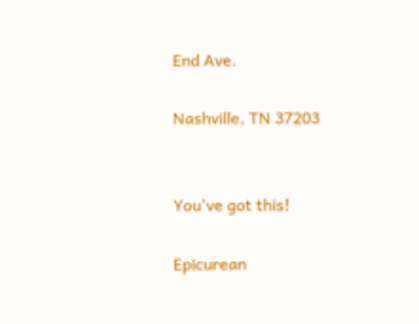End Ave.

Nashville, TN 37203


You've got this!

Epicurean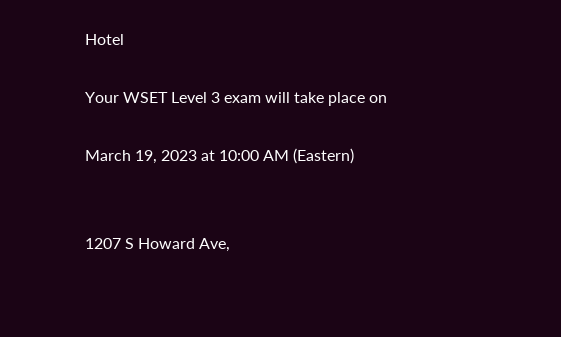Hotel

Your WSET Level 3 exam will take place on

March 19, 2023 at 10:00 AM (Eastern)


1207 S Howard Ave,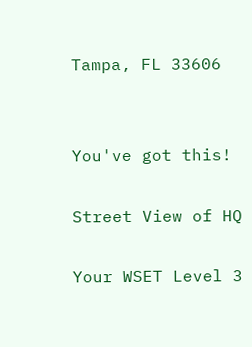Tampa, FL 33606


You've got this!

Street View of HQ

Your WSET Level 3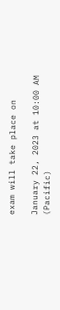exam will take place on

January 22, 2023 at 10:00 AM (Pacific)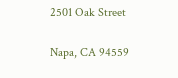2501 Oak Street

Napa, CA 94559